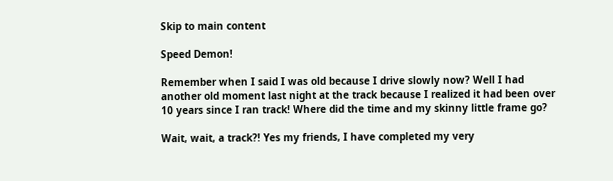Skip to main content

Speed Demon!

Remember when I said I was old because I drive slowly now? Well I had another old moment last night at the track because I realized it had been over 10 years since I ran track! Where did the time and my skinny little frame go?

Wait, wait, a track?! Yes my friends, I have completed my very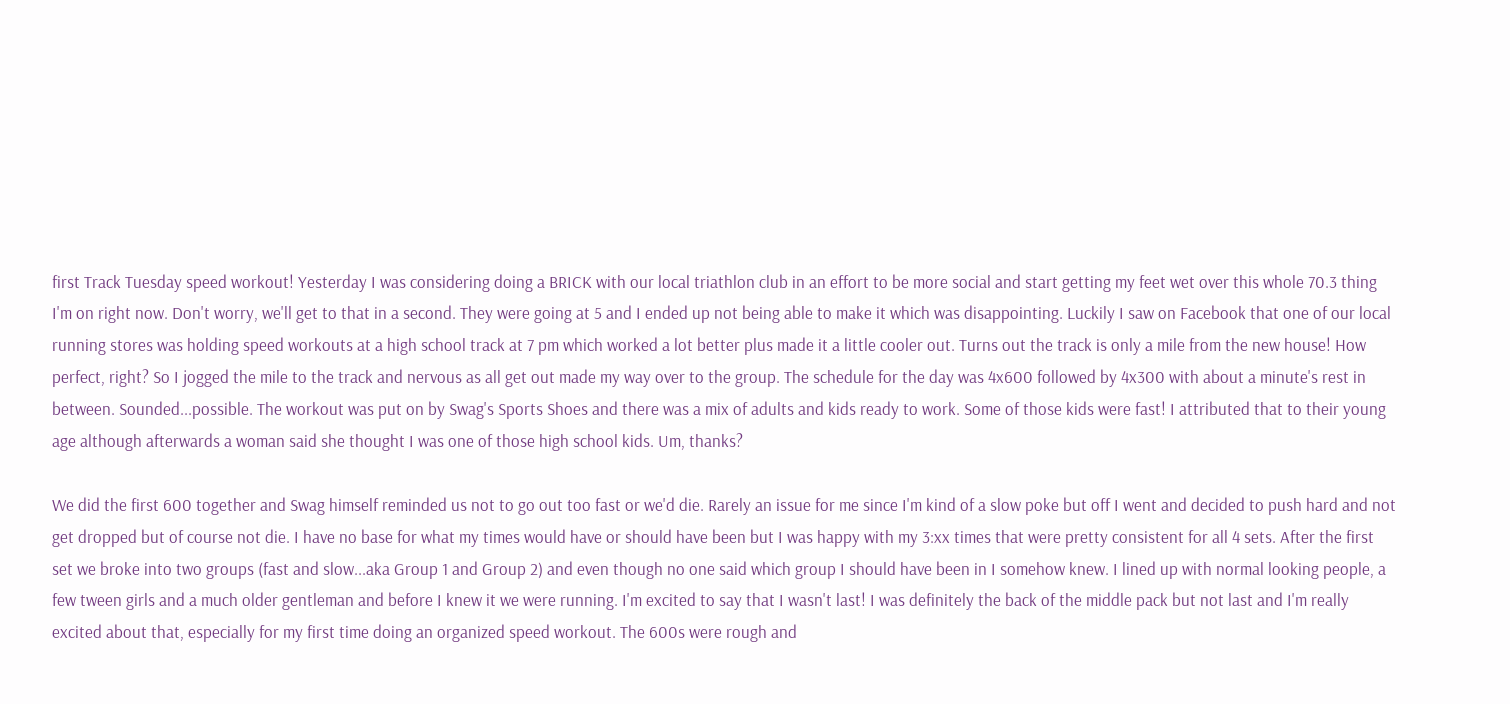first Track Tuesday speed workout! Yesterday I was considering doing a BRICK with our local triathlon club in an effort to be more social and start getting my feet wet over this whole 70.3 thing I'm on right now. Don't worry, we'll get to that in a second. They were going at 5 and I ended up not being able to make it which was disappointing. Luckily I saw on Facebook that one of our local running stores was holding speed workouts at a high school track at 7 pm which worked a lot better plus made it a little cooler out. Turns out the track is only a mile from the new house! How perfect, right? So I jogged the mile to the track and nervous as all get out made my way over to the group. The schedule for the day was 4x600 followed by 4x300 with about a minute's rest in between. Sounded...possible. The workout was put on by Swag's Sports Shoes and there was a mix of adults and kids ready to work. Some of those kids were fast! I attributed that to their young age although afterwards a woman said she thought I was one of those high school kids. Um, thanks?

We did the first 600 together and Swag himself reminded us not to go out too fast or we'd die. Rarely an issue for me since I'm kind of a slow poke but off I went and decided to push hard and not get dropped but of course not die. I have no base for what my times would have or should have been but I was happy with my 3:xx times that were pretty consistent for all 4 sets. After the first set we broke into two groups (fast and slow...aka Group 1 and Group 2) and even though no one said which group I should have been in I somehow knew. I lined up with normal looking people, a few tween girls and a much older gentleman and before I knew it we were running. I'm excited to say that I wasn't last! I was definitely the back of the middle pack but not last and I'm really excited about that, especially for my first time doing an organized speed workout. The 600s were rough and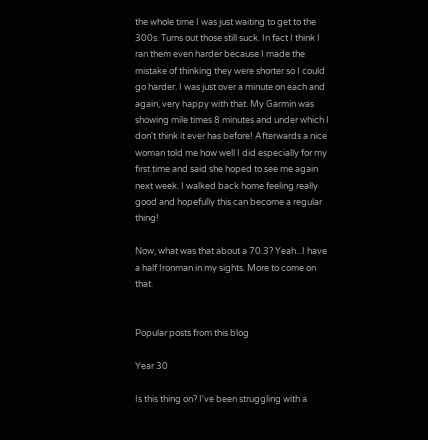the whole time I was just waiting to get to the 300s. Turns out those still suck. In fact I think I ran them even harder because I made the mistake of thinking they were shorter so I could go harder. I was just over a minute on each and again, very happy with that. My Garmin was showing mile times 8 minutes and under which I don't think it ever has before! Afterwards a nice woman told me how well I did especially for my first time and said she hoped to see me again next week. I walked back home feeling really good and hopefully this can become a regular thing!

Now, what was that about a 70.3? Yeah...I have a half Ironman in my sights. More to come on that.


Popular posts from this blog

Year 30

Is this thing on? I've been struggling with a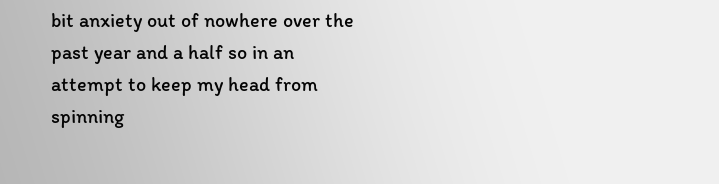bit anxiety out of nowhere over the past year and a half so in an attempt to keep my head from spinning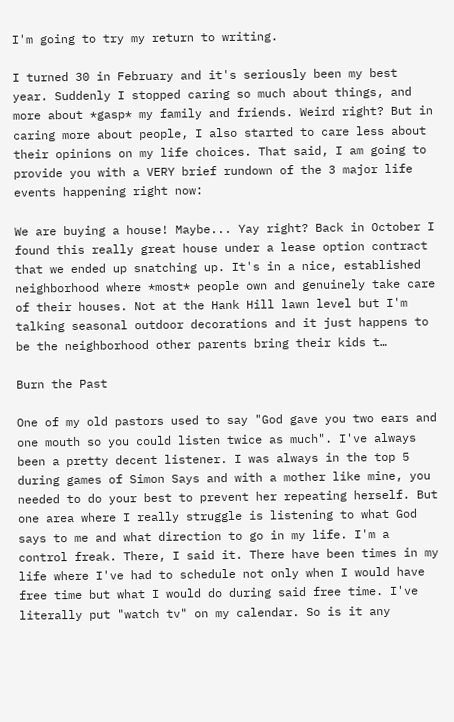I'm going to try my return to writing.

I turned 30 in February and it's seriously been my best year. Suddenly I stopped caring so much about things, and more about *gasp* my family and friends. Weird right? But in caring more about people, I also started to care less about their opinions on my life choices. That said, I am going to provide you with a VERY brief rundown of the 3 major life events happening right now:

We are buying a house! Maybe... Yay right? Back in October I found this really great house under a lease option contract that we ended up snatching up. It's in a nice, established neighborhood where *most* people own and genuinely take care of their houses. Not at the Hank Hill lawn level but I'm talking seasonal outdoor decorations and it just happens to be the neighborhood other parents bring their kids t…

Burn the Past

One of my old pastors used to say "God gave you two ears and one mouth so you could listen twice as much". I've always been a pretty decent listener. I was always in the top 5 during games of Simon Says and with a mother like mine, you needed to do your best to prevent her repeating herself. But one area where I really struggle is listening to what God says to me and what direction to go in my life. I'm a control freak. There, I said it. There have been times in my life where I've had to schedule not only when I would have free time but what I would do during said free time. I've literally put "watch tv" on my calendar. So is it any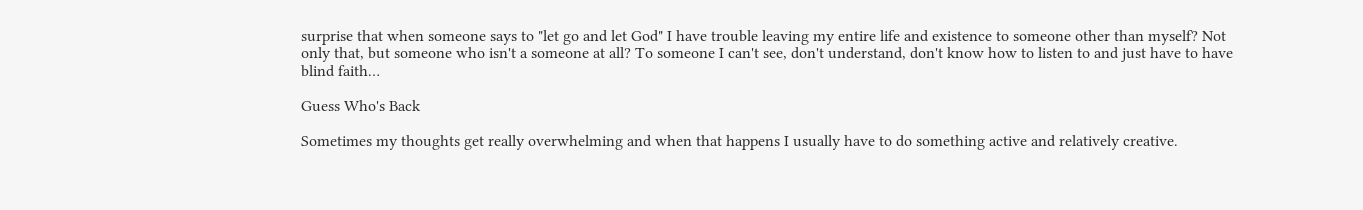surprise that when someone says to "let go and let God" I have trouble leaving my entire life and existence to someone other than myself? Not only that, but someone who isn't a someone at all? To someone I can't see, don't understand, don't know how to listen to and just have to have blind faith…

Guess Who's Back

Sometimes my thoughts get really overwhelming and when that happens I usually have to do something active and relatively creative.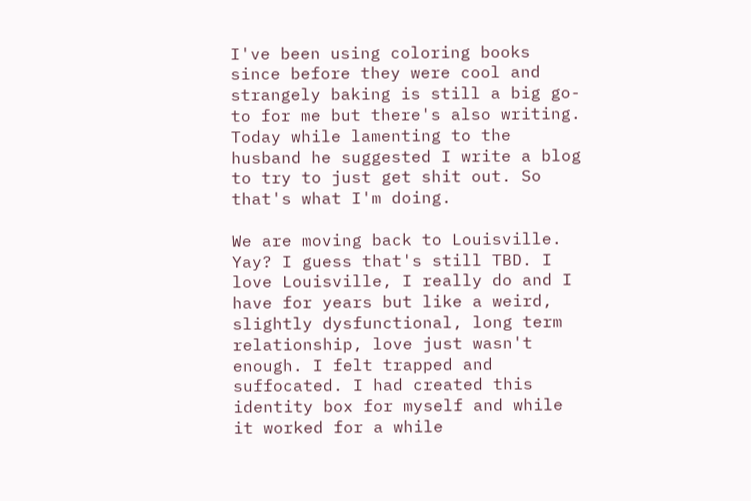I've been using coloring books since before they were cool and strangely baking is still a big go-to for me but there's also writing. Today while lamenting to the husband he suggested I write a blog to try to just get shit out. So that's what I'm doing.

We are moving back to Louisville. Yay? I guess that's still TBD. I love Louisville, I really do and I have for years but like a weird, slightly dysfunctional, long term relationship, love just wasn't enough. I felt trapped and suffocated. I had created this identity box for myself and while it worked for a while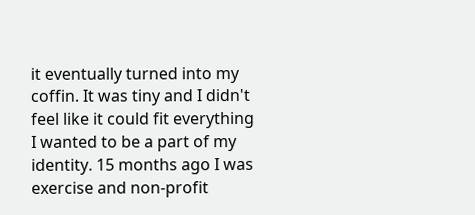it eventually turned into my coffin. It was tiny and I didn't feel like it could fit everything I wanted to be a part of my identity. 15 months ago I was exercise and non-profit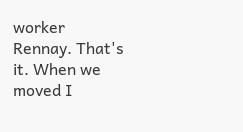worker Rennay. That's it. When we moved I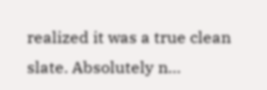realized it was a true clean slate. Absolutely n…